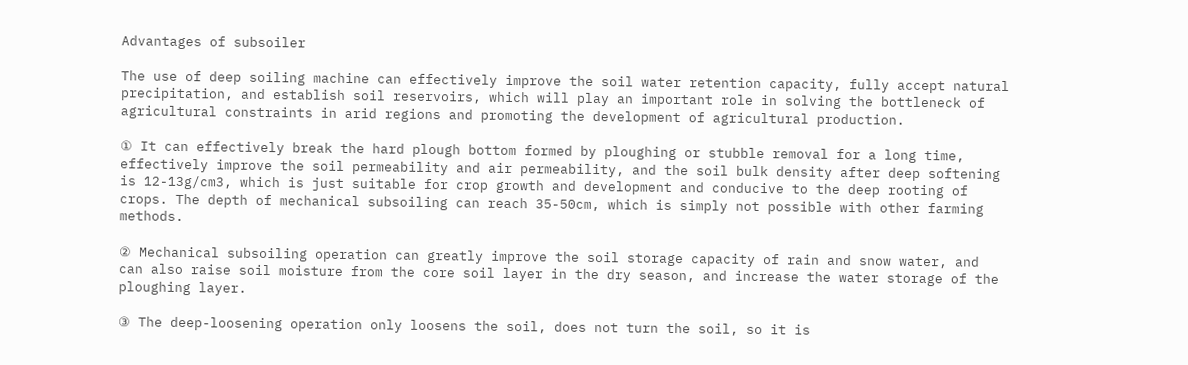Advantages of subsoiler

The use of deep soiling machine can effectively improve the soil water retention capacity, fully accept natural precipitation, and establish soil reservoirs, which will play an important role in solving the bottleneck of agricultural constraints in arid regions and promoting the development of agricultural production.

① It can effectively break the hard plough bottom formed by ploughing or stubble removal for a long time, effectively improve the soil permeability and air permeability, and the soil bulk density after deep softening is 12-13g/cm3, which is just suitable for crop growth and development and conducive to the deep rooting of crops. The depth of mechanical subsoiling can reach 35-50cm, which is simply not possible with other farming methods.

② Mechanical subsoiling operation can greatly improve the soil storage capacity of rain and snow water, and can also raise soil moisture from the core soil layer in the dry season, and increase the water storage of the ploughing layer.

③ The deep-loosening operation only loosens the soil, does not turn the soil, so it is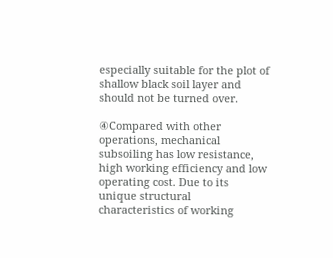especially suitable for the plot of shallow black soil layer and should not be turned over.

④Compared with other operations, mechanical subsoiling has low resistance, high working efficiency and low operating cost. Due to its unique structural characteristics of working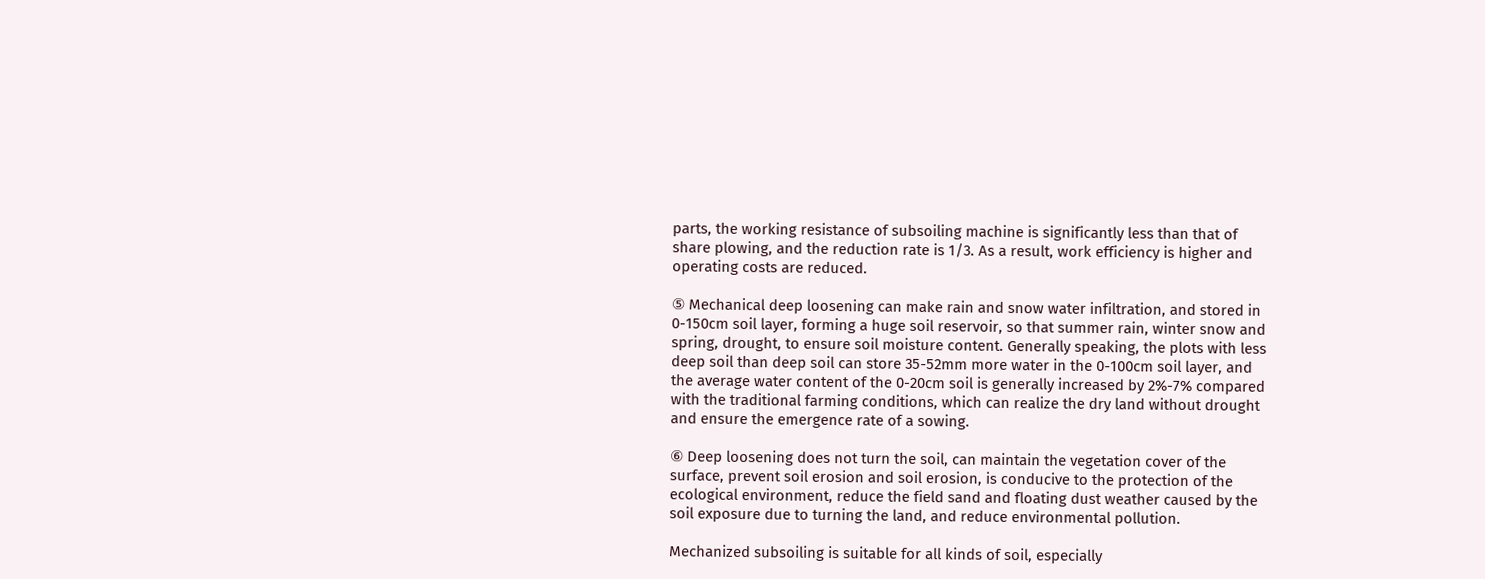parts, the working resistance of subsoiling machine is significantly less than that of share plowing, and the reduction rate is 1/3. As a result, work efficiency is higher and operating costs are reduced.

⑤ Mechanical deep loosening can make rain and snow water infiltration, and stored in 0-150cm soil layer, forming a huge soil reservoir, so that summer rain, winter snow and spring, drought, to ensure soil moisture content. Generally speaking, the plots with less deep soil than deep soil can store 35-52mm more water in the 0-100cm soil layer, and the average water content of the 0-20cm soil is generally increased by 2%-7% compared with the traditional farming conditions, which can realize the dry land without drought and ensure the emergence rate of a sowing.

⑥ Deep loosening does not turn the soil, can maintain the vegetation cover of the surface, prevent soil erosion and soil erosion, is conducive to the protection of the ecological environment, reduce the field sand and floating dust weather caused by the soil exposure due to turning the land, and reduce environmental pollution.

Mechanized subsoiling is suitable for all kinds of soil, especially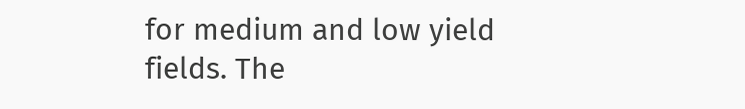for medium and low yield fields. The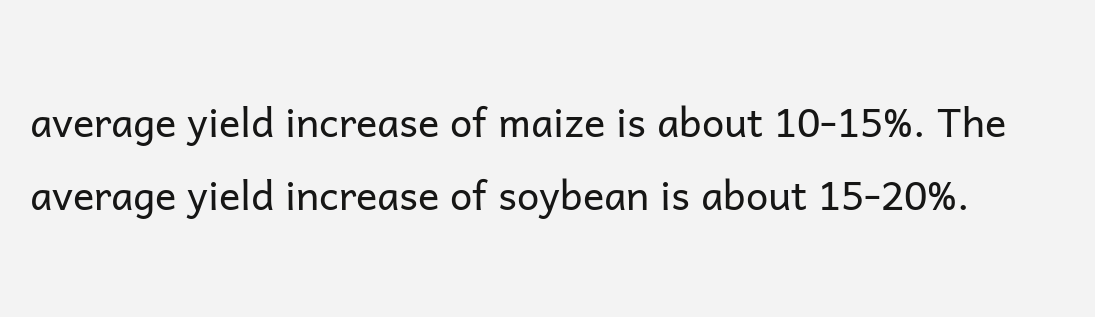average yield increase of maize is about 10-15%. The average yield increase of soybean is about 15-20%.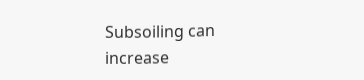Subsoiling can increase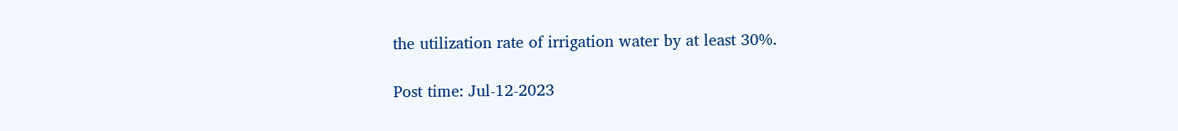the utilization rate of irrigation water by at least 30%.

Post time: Jul-12-2023